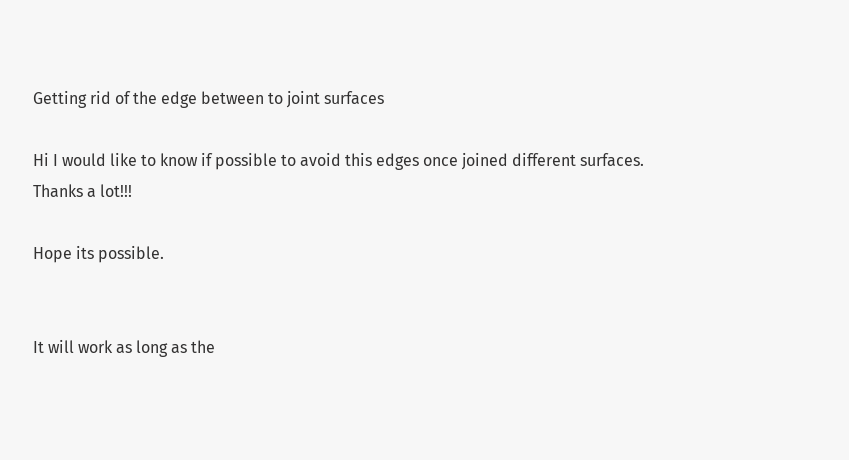Getting rid of the edge between to joint surfaces

Hi I would like to know if possible to avoid this edges once joined different surfaces.
Thanks a lot!!!

Hope its possible.


It will work as long as the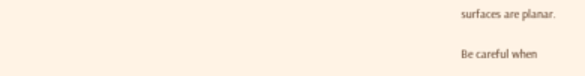surfaces are planar.

Be careful when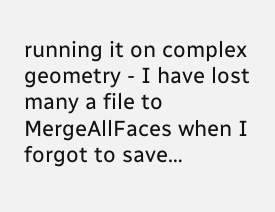running it on complex geometry - I have lost many a file to MergeAllFaces when I forgot to save…